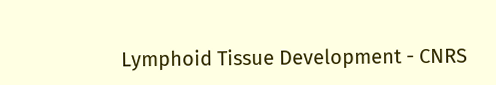Lymphoid Tissue Development - CNRS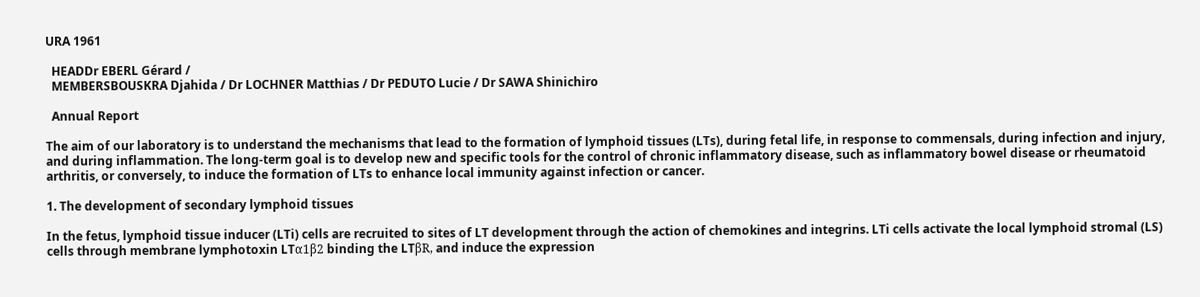URA 1961

  HEADDr EBERL Gérard /
  MEMBERSBOUSKRA Djahida / Dr LOCHNER Matthias / Dr PEDUTO Lucie / Dr SAWA Shinichiro

  Annual Report

The aim of our laboratory is to understand the mechanisms that lead to the formation of lymphoid tissues (LTs), during fetal life, in response to commensals, during infection and injury, and during inflammation. The long-term goal is to develop new and specific tools for the control of chronic inflammatory disease, such as inflammatory bowel disease or rheumatoid arthritis, or conversely, to induce the formation of LTs to enhance local immunity against infection or cancer.

1. The development of secondary lymphoid tissues

In the fetus, lymphoid tissue inducer (LTi) cells are recruited to sites of LT development through the action of chemokines and integrins. LTi cells activate the local lymphoid stromal (LS) cells through membrane lymphotoxin LTα1β2 binding the LTβR, and induce the expression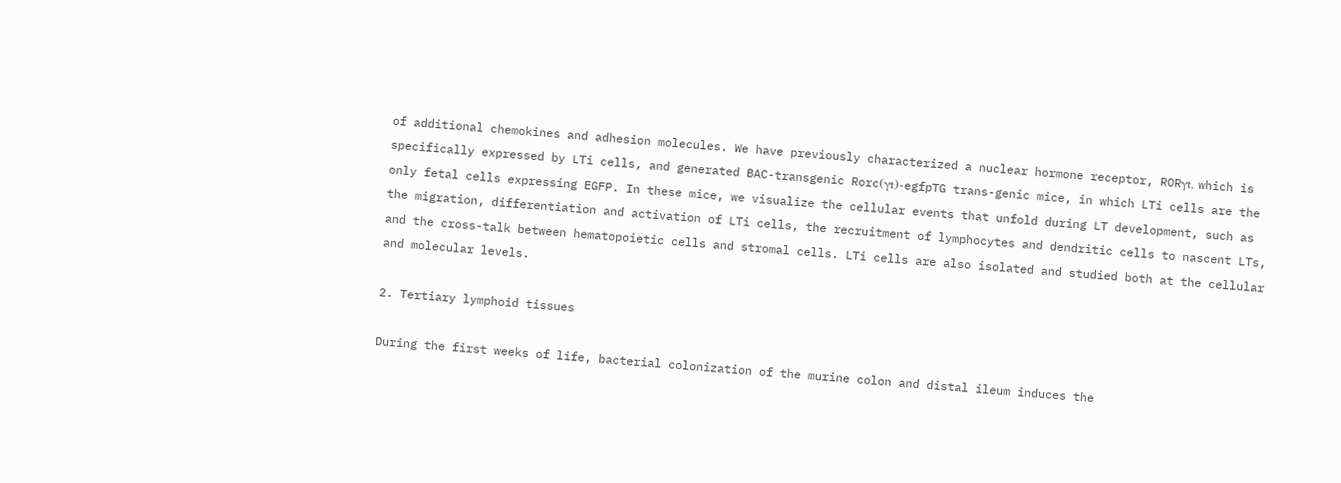of additional chemokines and adhesion molecules. We have previously characterized a nuclear hormone receptor, RORγt, which is specifically expressed by LTi cells, and generated BAC-transgenic Rorc(γt)-egfpTG trans-genic mice, in which LTi cells are the only fetal cells expressing EGFP. In these mice, we visualize the cellular events that unfold during LT development, such as the migration, differentiation and activation of LTi cells, the recruitment of lymphocytes and dendritic cells to nascent LTs, and the cross-talk between hematopoietic cells and stromal cells. LTi cells are also isolated and studied both at the cellular and molecular levels.

2. Tertiary lymphoid tissues

During the first weeks of life, bacterial colonization of the murine colon and distal ileum induces the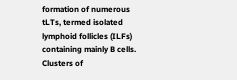formation of numerous tLTs, termed isolated lymphoid follicles (ILFs) containing mainly B cells. Clusters of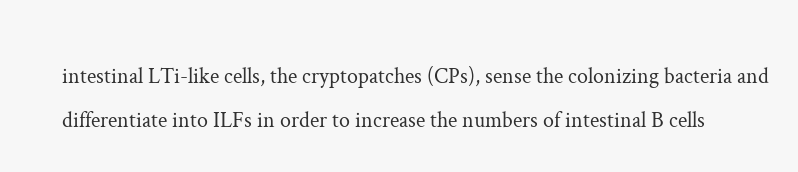intestinal LTi-like cells, the cryptopatches (CPs), sense the colonizing bacteria and differentiate into ILFs in order to increase the numbers of intestinal B cells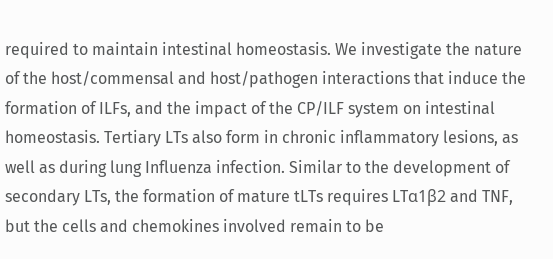required to maintain intestinal homeostasis. We investigate the nature of the host/commensal and host/pathogen interactions that induce the formation of ILFs, and the impact of the CP/ILF system on intestinal homeostasis. Tertiary LTs also form in chronic inflammatory lesions, as well as during lung Influenza infection. Similar to the development of secondary LTs, the formation of mature tLTs requires LTα1β2 and TNF, but the cells and chemokines involved remain to be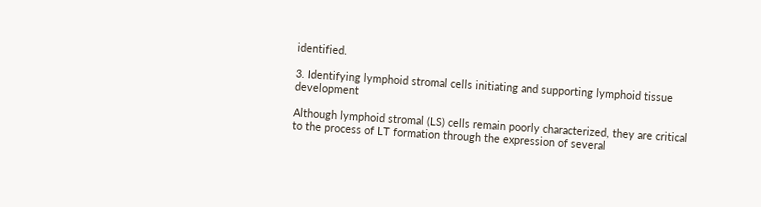identified.

3. Identifying lymphoid stromal cells initiating and supporting lymphoid tissue development

Although lymphoid stromal (LS) cells remain poorly characterized, they are critical to the process of LT formation through the expression of several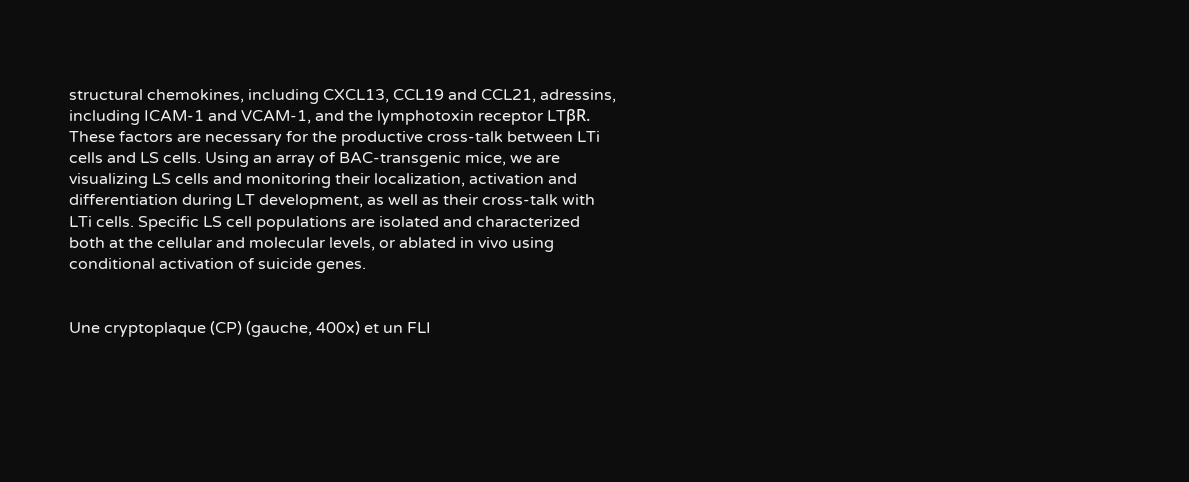structural chemokines, including CXCL13, CCL19 and CCL21, adressins, including ICAM-1 and VCAM-1, and the lymphotoxin receptor LTβR. These factors are necessary for the productive cross-talk between LTi cells and LS cells. Using an array of BAC-transgenic mice, we are visualizing LS cells and monitoring their localization, activation and differentiation during LT development, as well as their cross-talk with LTi cells. Specific LS cell populations are isolated and characterized both at the cellular and molecular levels, or ablated in vivo using conditional activation of suicide genes.


Une cryptoplaque (CP) (gauche, 400x) et un FLI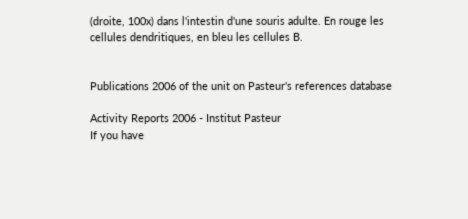(droite, 100x) dans l'intestin d'une souris adulte. En rouge les cellules dendritiques, en bleu les cellules B.


Publications 2006 of the unit on Pasteur's references database

Activity Reports 2006 - Institut Pasteur
If you have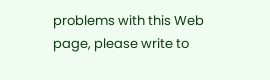problems with this Web page, please write to